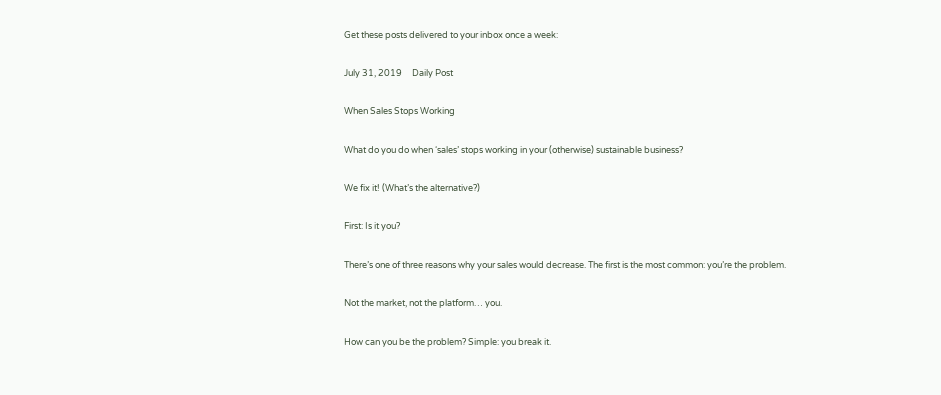Get these posts delivered to your inbox once a week:

July 31, 2019     Daily Post

When Sales Stops Working

What do you do when ‘sales’ stops working in your (otherwise) sustainable business?

We fix it! (What’s the alternative?)

First: Is it you?

There’s one of three reasons why your sales would decrease. The first is the most common: you’re the problem.

Not the market, not the platform… you.

How can you be the problem? Simple: you break it.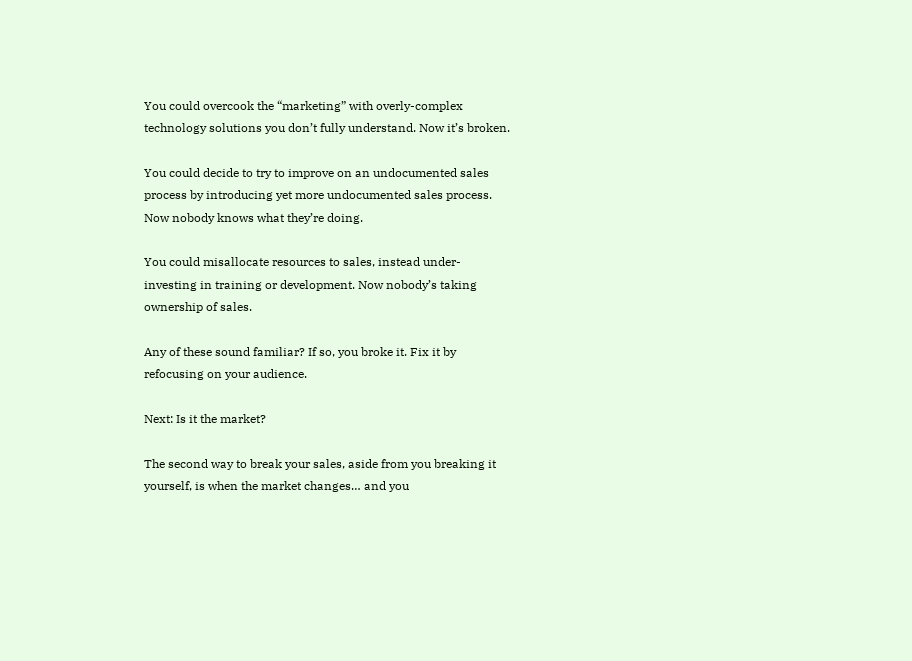You could overcook the “marketing” with overly-complex technology solutions you don’t fully understand. Now it’s broken.

You could decide to try to improve on an undocumented sales process by introducing yet more undocumented sales process. Now nobody knows what they’re doing.

You could misallocate resources to sales, instead under-investing in training or development. Now nobody’s taking ownership of sales.

Any of these sound familiar? If so, you broke it. Fix it by refocusing on your audience.

Next: Is it the market?

The second way to break your sales, aside from you breaking it yourself, is when the market changes… and you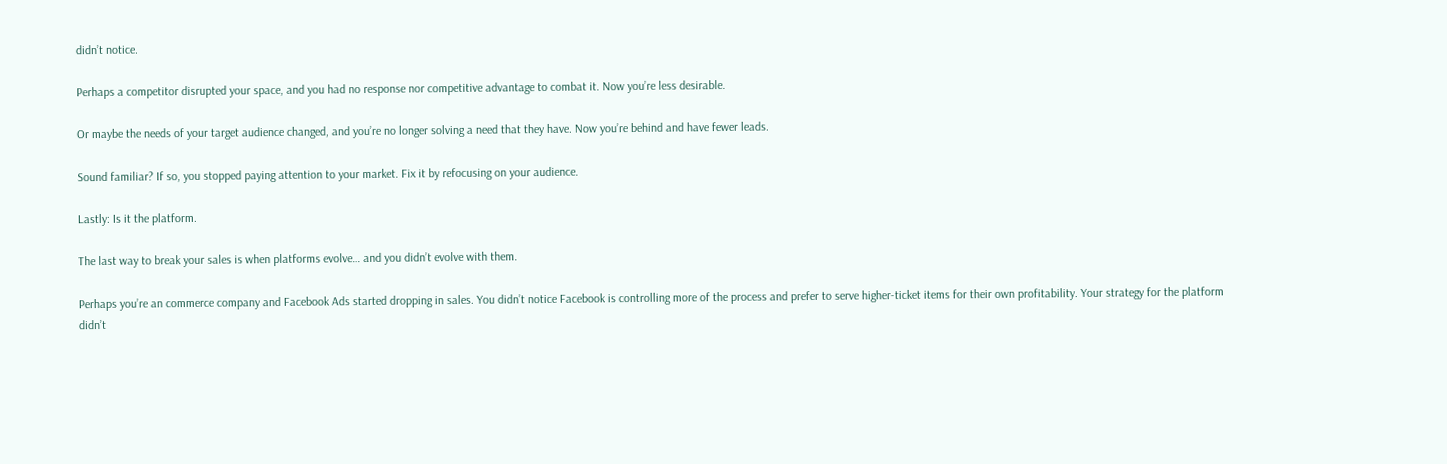didn’t notice.

Perhaps a competitor disrupted your space, and you had no response nor competitive advantage to combat it. Now you’re less desirable.

Or maybe the needs of your target audience changed, and you’re no longer solving a need that they have. Now you’re behind and have fewer leads.

Sound familiar? If so, you stopped paying attention to your market. Fix it by refocusing on your audience.

Lastly: Is it the platform.

The last way to break your sales is when platforms evolve… and you didn’t evolve with them.

Perhaps you’re an commerce company and Facebook Ads started dropping in sales. You didn’t notice Facebook is controlling more of the process and prefer to serve higher-ticket items for their own profitability. Your strategy for the platform didn’t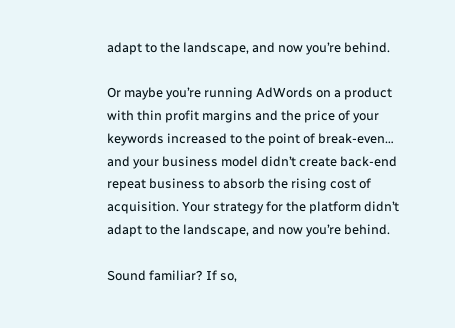adapt to the landscape, and now you’re behind.

Or maybe you’re running AdWords on a product with thin profit margins and the price of your keywords increased to the point of break-even… and your business model didn’t create back-end repeat business to absorb the rising cost of acquisition. Your strategy for the platform didn’t adapt to the landscape, and now you’re behind.

Sound familiar? If so,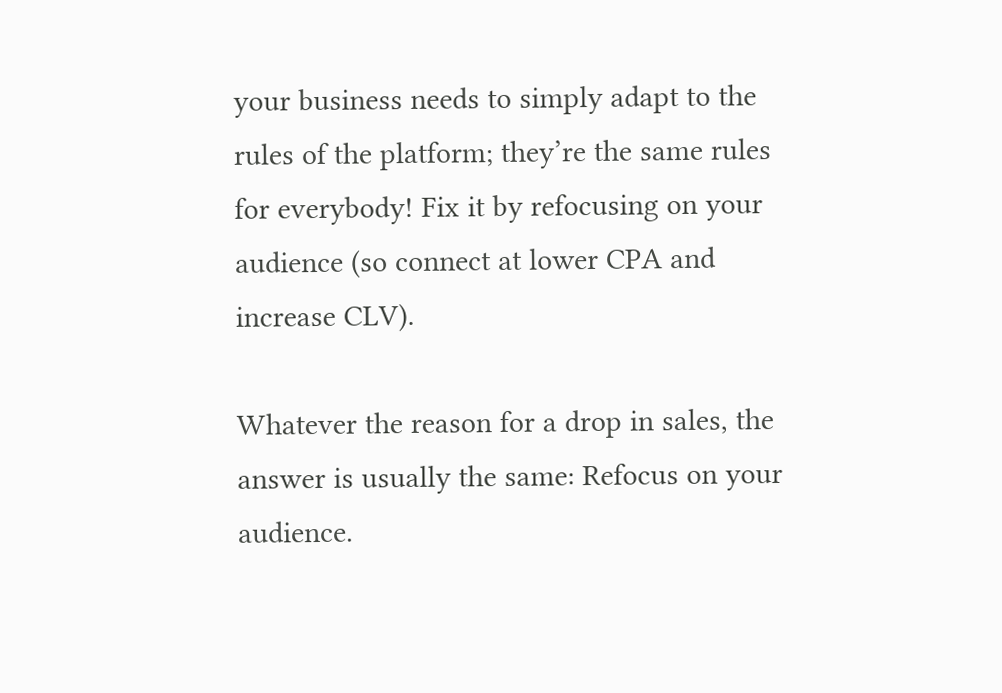your business needs to simply adapt to the rules of the platform; they’re the same rules for everybody! Fix it by refocusing on your audience (so connect at lower CPA and increase CLV).

Whatever the reason for a drop in sales, the answer is usually the same: Refocus on your audience.